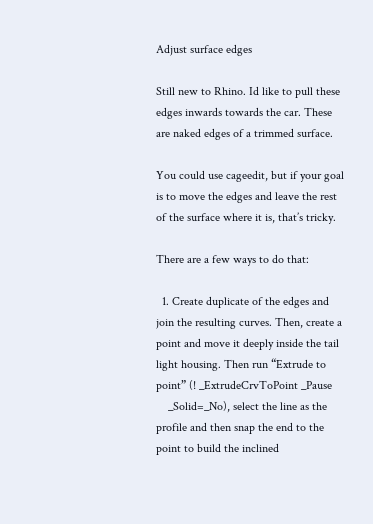Adjust surface edges

Still new to Rhino. Id like to pull these edges inwards towards the car. These are naked edges of a trimmed surface.

You could use cageedit, but if your goal is to move the edges and leave the rest of the surface where it is, that’s tricky.

There are a few ways to do that:

  1. Create duplicate of the edges and join the resulting curves. Then, create a point and move it deeply inside the tail light housing. Then run “Extrude to point” (! _ExtrudeCrvToPoint _Pause
    _Solid=_No), select the line as the profile and then snap the end to the point to build the inclined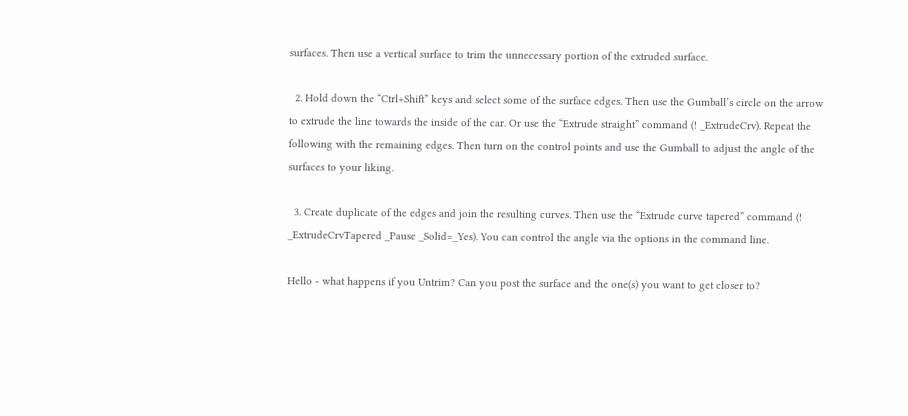surfaces. Then use a vertical surface to trim the unnecessary portion of the extruded surface.

  2. Hold down the “Ctrl+Shift” keys and select some of the surface edges. Then use the Gumball’s circle on the arrow to extrude the line towards the inside of the car. Or use the “Extrude straight” command (! _ExtrudeCrv). Repeat the following with the remaining edges. Then turn on the control points and use the Gumball to adjust the angle of the surfaces to your liking.

  3. Create duplicate of the edges and join the resulting curves. Then use the “Extrude curve tapered” command (! _ExtrudeCrvTapered _Pause _Solid=_Yes). You can control the angle via the options in the command line.

Hello - what happens if you Untrim? Can you post the surface and the one(s) you want to get closer to?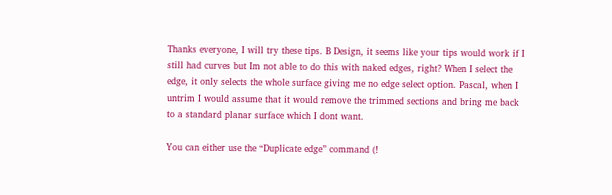Thanks everyone, I will try these tips. B Design, it seems like your tips would work if I still had curves but Im not able to do this with naked edges, right? When I select the edge, it only selects the whole surface giving me no edge select option. Pascal, when I untrim I would assume that it would remove the trimmed sections and bring me back to a standard planar surface which I dont want.

You can either use the “Duplicate edge” command (!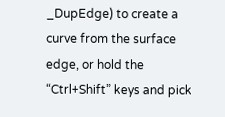_DupEdge) to create a curve from the surface edge, or hold the “Ctrl+Shift” keys and pick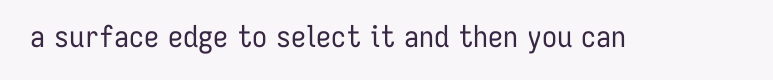a surface edge to select it and then you can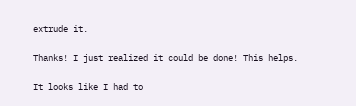extrude it.

Thanks! I just realized it could be done! This helps.

It looks like I had to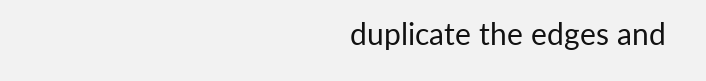duplicate the edges and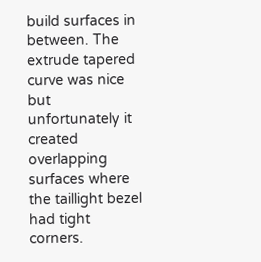build surfaces in between. The extrude tapered curve was nice but unfortunately it created overlapping surfaces where the taillight bezel had tight corners.